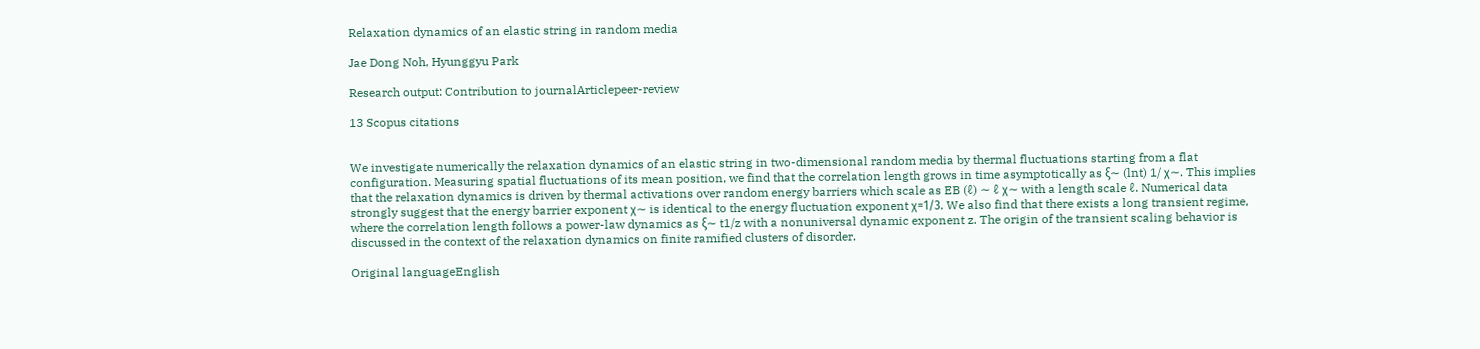Relaxation dynamics of an elastic string in random media

Jae Dong Noh, Hyunggyu Park

Research output: Contribution to journalArticlepeer-review

13 Scopus citations


We investigate numerically the relaxation dynamics of an elastic string in two-dimensional random media by thermal fluctuations starting from a flat configuration. Measuring spatial fluctuations of its mean position, we find that the correlation length grows in time asymptotically as ξ∼ (lnt) 1/ χ∼. This implies that the relaxation dynamics is driven by thermal activations over random energy barriers which scale as EB (ℓ) ∼ ℓ χ∼ with a length scale ℓ. Numerical data strongly suggest that the energy barrier exponent χ∼ is identical to the energy fluctuation exponent χ=1/3. We also find that there exists a long transient regime, where the correlation length follows a power-law dynamics as ξ∼ t1/z with a nonuniversal dynamic exponent z. The origin of the transient scaling behavior is discussed in the context of the relaxation dynamics on finite ramified clusters of disorder.

Original languageEnglish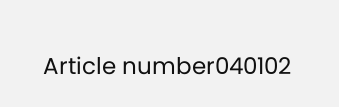Article number040102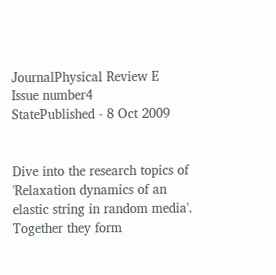JournalPhysical Review E
Issue number4
StatePublished - 8 Oct 2009


Dive into the research topics of 'Relaxation dynamics of an elastic string in random media'. Together they form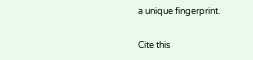a unique fingerprint.

Cite this